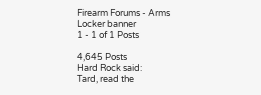Firearm Forums - Arms Locker banner
1 - 1 of 1 Posts

4,645 Posts
Hard Rock said:
Tard, read the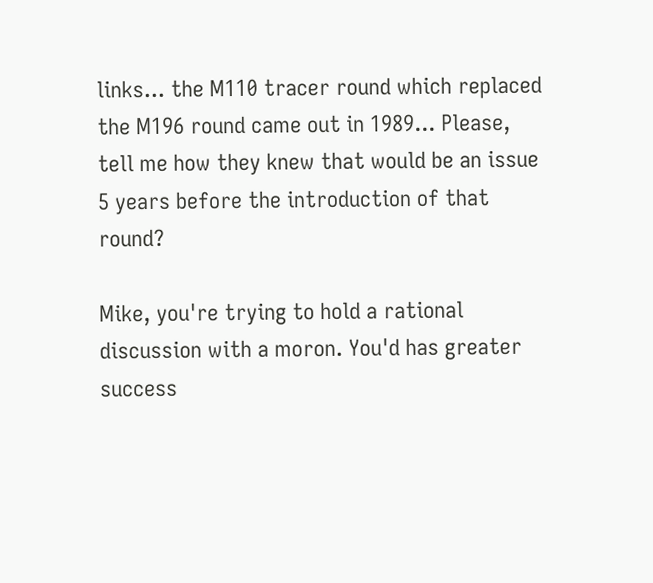links... the M110 tracer round which replaced the M196 round came out in 1989... Please, tell me how they knew that would be an issue 5 years before the introduction of that round?

Mike, you're trying to hold a rational discussion with a moron. You'd has greater success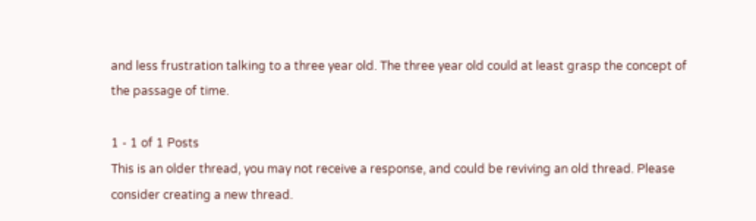and less frustration talking to a three year old. The three year old could at least grasp the concept of the passage of time.

1 - 1 of 1 Posts
This is an older thread, you may not receive a response, and could be reviving an old thread. Please consider creating a new thread.